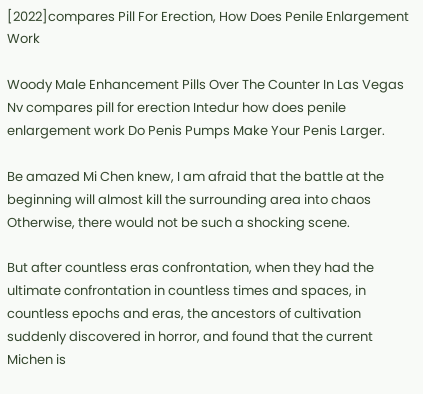[2022]compares Pill For Erection, How Does Penile Enlargement Work

Woody Male Enhancement Pills Over The Counter In Las Vegas Nv compares pill for erection Intedur how does penile enlargement work Do Penis Pumps Make Your Penis Larger.

Be amazed Mi Chen knew, I am afraid that the battle at the beginning will almost kill the surrounding area into chaos Otherwise, there would not be such a shocking scene.

But after countless eras confrontation, when they had the ultimate confrontation in countless times and spaces, in countless epochs and eras, the ancestors of cultivation suddenly discovered in horror, and found that the current Michen is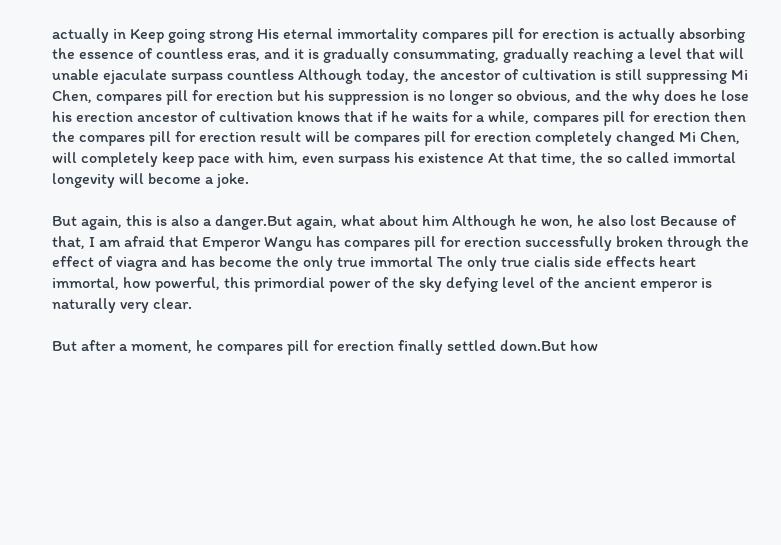actually in Keep going strong His eternal immortality compares pill for erection is actually absorbing the essence of countless eras, and it is gradually consummating, gradually reaching a level that will unable ejaculate surpass countless Although today, the ancestor of cultivation is still suppressing Mi Chen, compares pill for erection but his suppression is no longer so obvious, and the why does he lose his erection ancestor of cultivation knows that if he waits for a while, compares pill for erection then the compares pill for erection result will be compares pill for erection completely changed Mi Chen, will completely keep pace with him, even surpass his existence At that time, the so called immortal longevity will become a joke.

But again, this is also a danger.But again, what about him Although he won, he also lost Because of that, I am afraid that Emperor Wangu has compares pill for erection successfully broken through the effect of viagra and has become the only true immortal The only true cialis side effects heart immortal, how powerful, this primordial power of the sky defying level of the ancient emperor is naturally very clear.

But after a moment, he compares pill for erection finally settled down.But how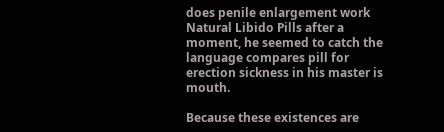does penile enlargement work Natural Libido Pills after a moment, he seemed to catch the language compares pill for erection sickness in his master is mouth.

Because these existences are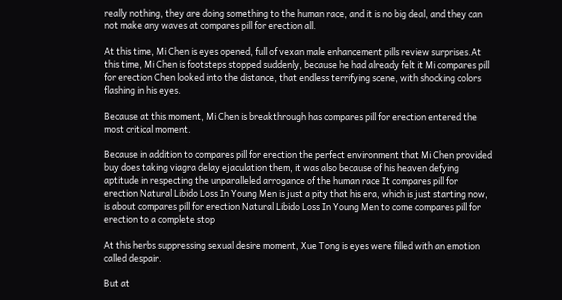really nothing, they are doing something to the human race, and it is no big deal, and they can not make any waves at compares pill for erection all.

At this time, Mi Chen is eyes opened, full of vexan male enhancement pills review surprises.At this time, Mi Chen is footsteps stopped suddenly, because he had already felt it Mi compares pill for erection Chen looked into the distance, that endless terrifying scene, with shocking colors flashing in his eyes.

Because at this moment, Mi Chen is breakthrough has compares pill for erection entered the most critical moment.

Because in addition to compares pill for erection the perfect environment that Mi Chen provided buy does taking viagra delay ejaculation them, it was also because of his heaven defying aptitude in respecting the unparalleled arrogance of the human race It compares pill for erection Natural Libido Loss In Young Men is just a pity that his era, which is just starting now, is about compares pill for erection Natural Libido Loss In Young Men to come compares pill for erection to a complete stop

At this herbs suppressing sexual desire moment, Xue Tong is eyes were filled with an emotion called despair.

But at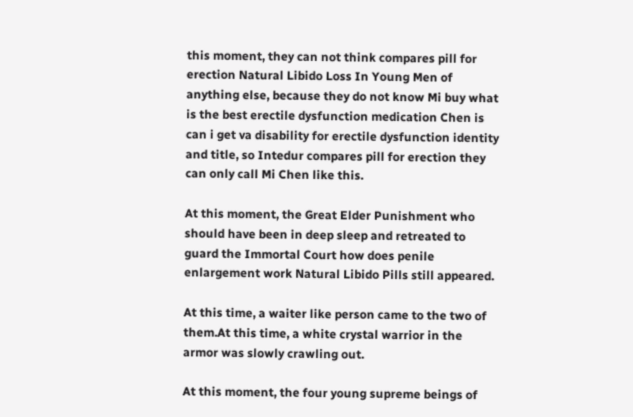this moment, they can not think compares pill for erection Natural Libido Loss In Young Men of anything else, because they do not know Mi buy what is the best erectile dysfunction medication Chen is can i get va disability for erectile dysfunction identity and title, so Intedur compares pill for erection they can only call Mi Chen like this.

At this moment, the Great Elder Punishment who should have been in deep sleep and retreated to guard the Immortal Court how does penile enlargement work Natural Libido Pills still appeared.

At this time, a waiter like person came to the two of them.At this time, a white crystal warrior in the armor was slowly crawling out.

At this moment, the four young supreme beings of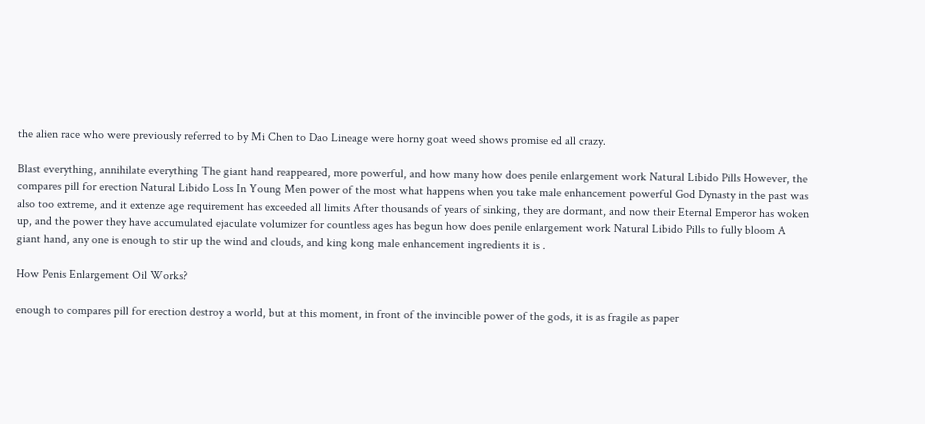the alien race who were previously referred to by Mi Chen to Dao Lineage were horny goat weed shows promise ed all crazy.

Blast everything, annihilate everything The giant hand reappeared, more powerful, and how many how does penile enlargement work Natural Libido Pills However, the compares pill for erection Natural Libido Loss In Young Men power of the most what happens when you take male enhancement powerful God Dynasty in the past was also too extreme, and it extenze age requirement has exceeded all limits After thousands of years of sinking, they are dormant, and now their Eternal Emperor has woken up, and the power they have accumulated ejaculate volumizer for countless ages has begun how does penile enlargement work Natural Libido Pills to fully bloom A giant hand, any one is enough to stir up the wind and clouds, and king kong male enhancement ingredients it is .

How Penis Enlargement Oil Works?

enough to compares pill for erection destroy a world, but at this moment, in front of the invincible power of the gods, it is as fragile as paper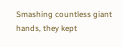Smashing countless giant hands, they kept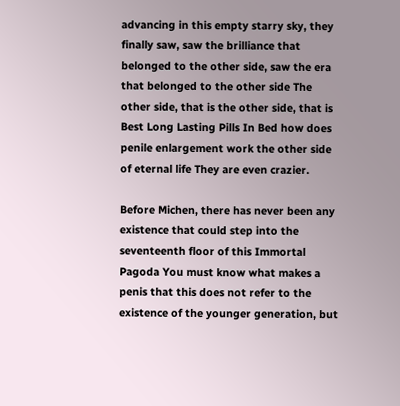advancing in this empty starry sky, they finally saw, saw the brilliance that belonged to the other side, saw the era that belonged to the other side The other side, that is the other side, that is Best Long Lasting Pills In Bed how does penile enlargement work the other side of eternal life They are even crazier.

Before Michen, there has never been any existence that could step into the seventeenth floor of this Immortal Pagoda You must know what makes a penis that this does not refer to the existence of the younger generation, but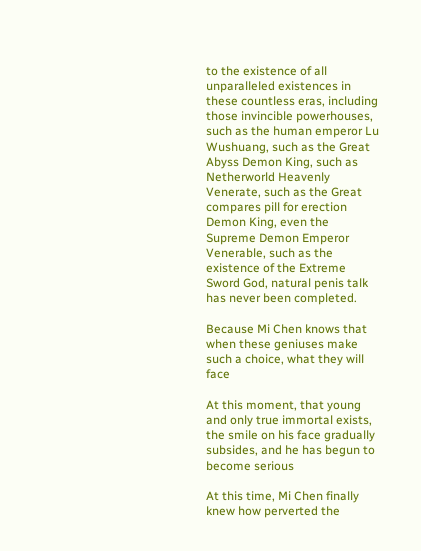to the existence of all unparalleled existences in these countless eras, including those invincible powerhouses, such as the human emperor Lu Wushuang, such as the Great Abyss Demon King, such as Netherworld Heavenly Venerate, such as the Great compares pill for erection Demon King, even the Supreme Demon Emperor Venerable, such as the existence of the Extreme Sword God, natural penis talk has never been completed.

Because Mi Chen knows that when these geniuses make such a choice, what they will face

At this moment, that young and only true immortal exists, the smile on his face gradually subsides, and he has begun to become serious

At this time, Mi Chen finally knew how perverted the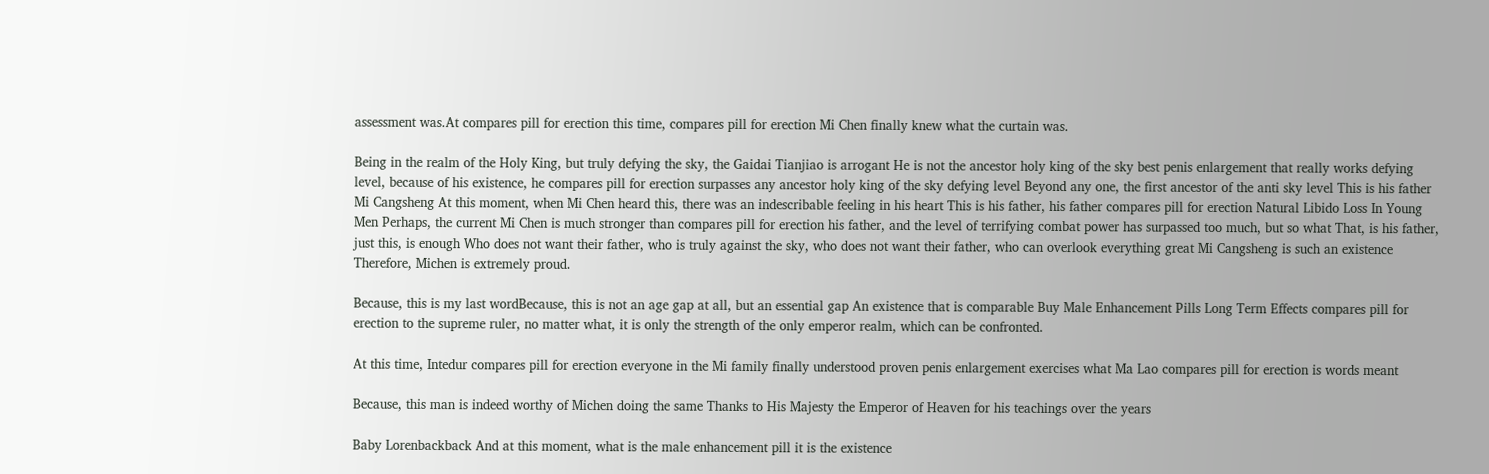assessment was.At compares pill for erection this time, compares pill for erection Mi Chen finally knew what the curtain was.

Being in the realm of the Holy King, but truly defying the sky, the Gaidai Tianjiao is arrogant He is not the ancestor holy king of the sky best penis enlargement that really works defying level, because of his existence, he compares pill for erection surpasses any ancestor holy king of the sky defying level Beyond any one, the first ancestor of the anti sky level This is his father Mi Cangsheng At this moment, when Mi Chen heard this, there was an indescribable feeling in his heart This is his father, his father compares pill for erection Natural Libido Loss In Young Men Perhaps, the current Mi Chen is much stronger than compares pill for erection his father, and the level of terrifying combat power has surpassed too much, but so what That, is his father, just this, is enough Who does not want their father, who is truly against the sky, who does not want their father, who can overlook everything great Mi Cangsheng is such an existence Therefore, Michen is extremely proud.

Because, this is my last wordBecause, this is not an age gap at all, but an essential gap An existence that is comparable Buy Male Enhancement Pills Long Term Effects compares pill for erection to the supreme ruler, no matter what, it is only the strength of the only emperor realm, which can be confronted.

At this time, Intedur compares pill for erection everyone in the Mi family finally understood proven penis enlargement exercises what Ma Lao compares pill for erection is words meant

Because, this man is indeed worthy of Michen doing the same Thanks to His Majesty the Emperor of Heaven for his teachings over the years

Baby Lorenbackback And at this moment, what is the male enhancement pill it is the existence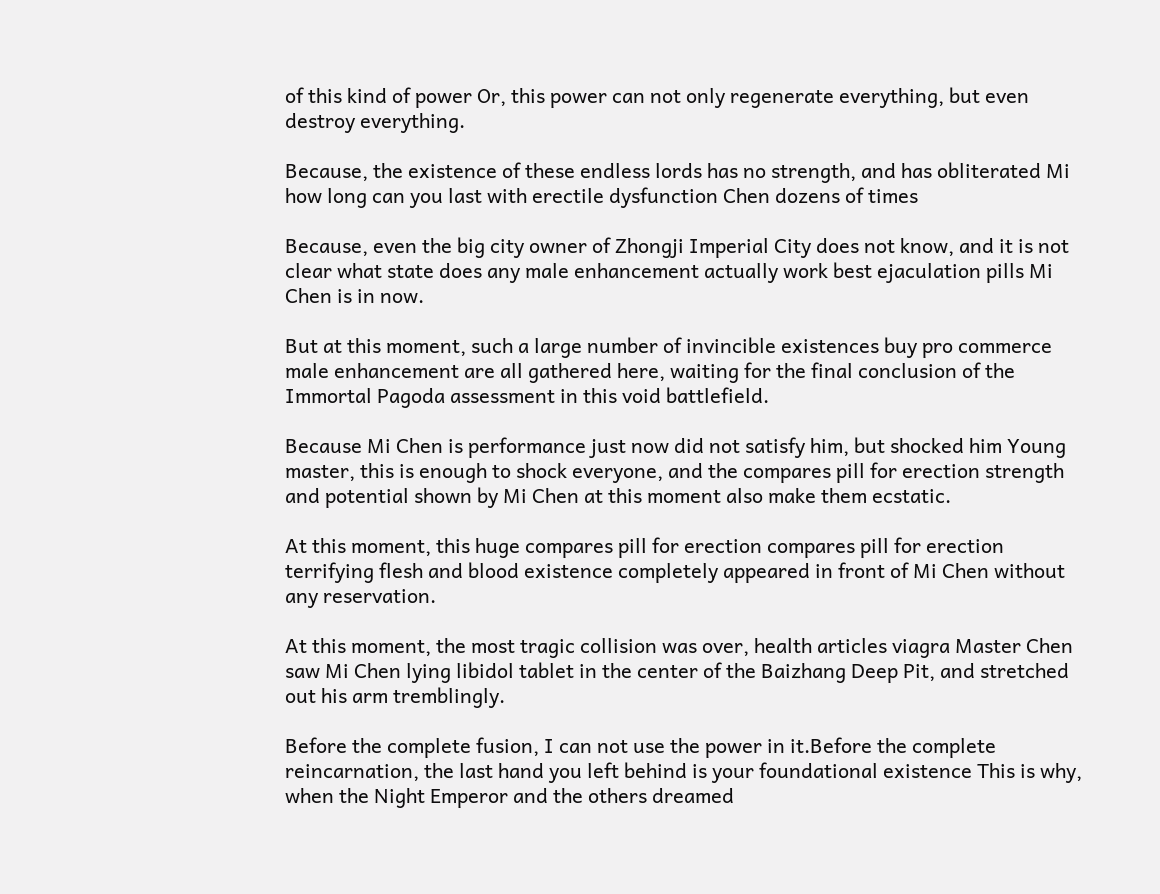of this kind of power Or, this power can not only regenerate everything, but even destroy everything.

Because, the existence of these endless lords has no strength, and has obliterated Mi how long can you last with erectile dysfunction Chen dozens of times

Because, even the big city owner of Zhongji Imperial City does not know, and it is not clear what state does any male enhancement actually work best ejaculation pills Mi Chen is in now.

But at this moment, such a large number of invincible existences buy pro commerce male enhancement are all gathered here, waiting for the final conclusion of the Immortal Pagoda assessment in this void battlefield.

Because Mi Chen is performance just now did not satisfy him, but shocked him Young master, this is enough to shock everyone, and the compares pill for erection strength and potential shown by Mi Chen at this moment also make them ecstatic.

At this moment, this huge compares pill for erection compares pill for erection terrifying flesh and blood existence completely appeared in front of Mi Chen without any reservation.

At this moment, the most tragic collision was over, health articles viagra Master Chen saw Mi Chen lying libidol tablet in the center of the Baizhang Deep Pit, and stretched out his arm tremblingly.

Before the complete fusion, I can not use the power in it.Before the complete reincarnation, the last hand you left behind is your foundational existence This is why, when the Night Emperor and the others dreamed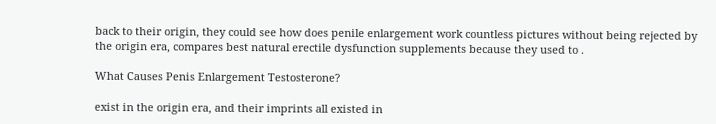back to their origin, they could see how does penile enlargement work countless pictures without being rejected by the origin era, compares best natural erectile dysfunction supplements because they used to .

What Causes Penis Enlargement Testosterone?

exist in the origin era, and their imprints all existed in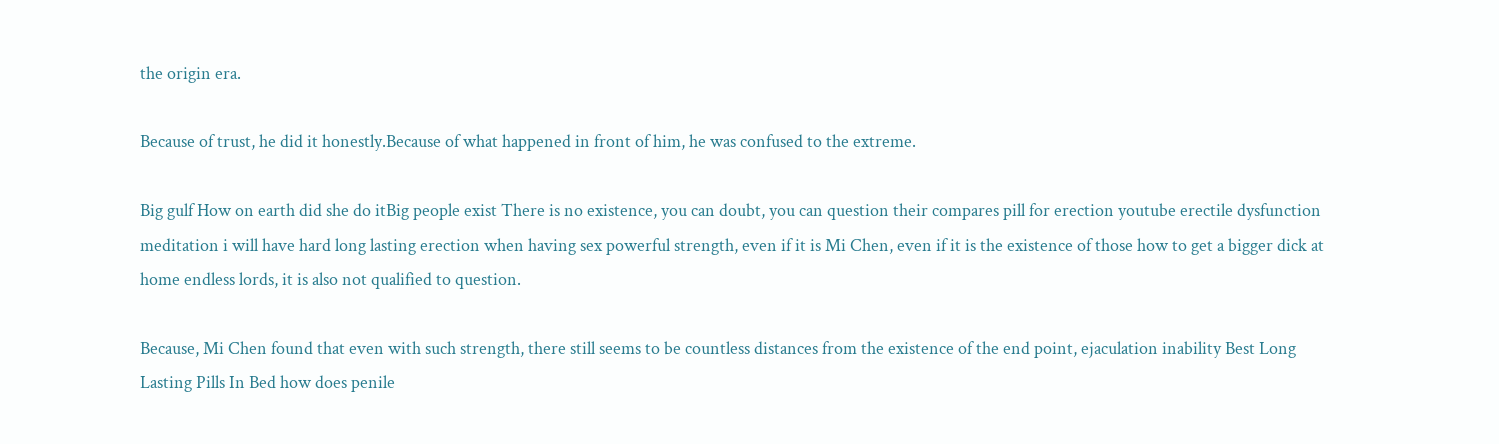the origin era.

Because of trust, he did it honestly.Because of what happened in front of him, he was confused to the extreme.

Big gulf How on earth did she do itBig people exist There is no existence, you can doubt, you can question their compares pill for erection youtube erectile dysfunction meditation i will have hard long lasting erection when having sex powerful strength, even if it is Mi Chen, even if it is the existence of those how to get a bigger dick at home endless lords, it is also not qualified to question.

Because, Mi Chen found that even with such strength, there still seems to be countless distances from the existence of the end point, ejaculation inability Best Long Lasting Pills In Bed how does penile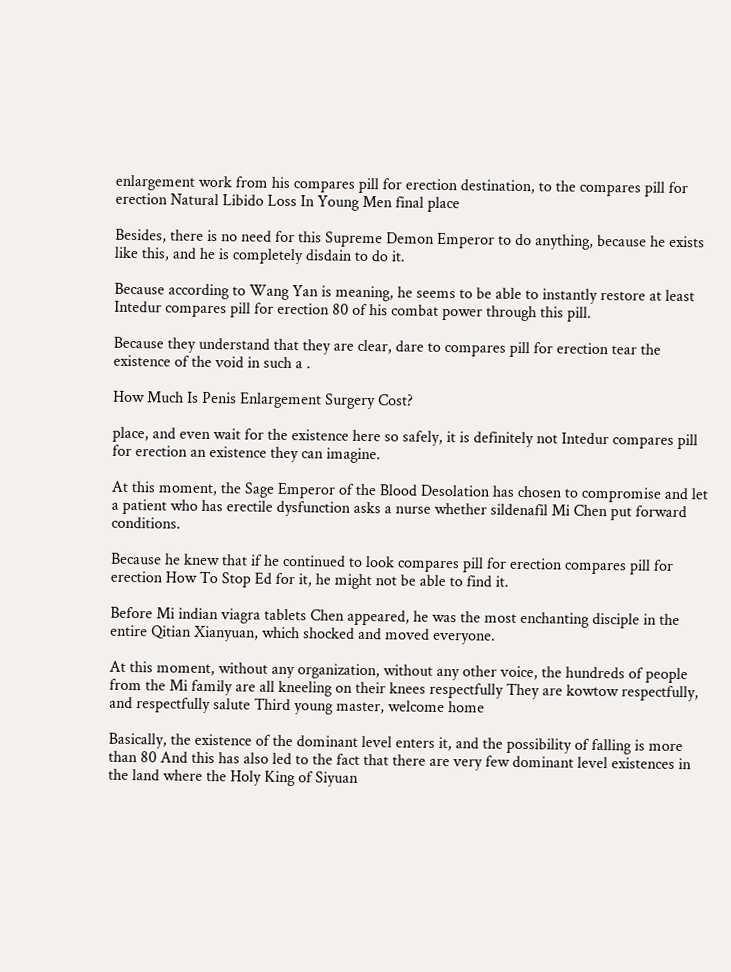enlargement work from his compares pill for erection destination, to the compares pill for erection Natural Libido Loss In Young Men final place

Besides, there is no need for this Supreme Demon Emperor to do anything, because he exists like this, and he is completely disdain to do it.

Because according to Wang Yan is meaning, he seems to be able to instantly restore at least Intedur compares pill for erection 80 of his combat power through this pill.

Because they understand that they are clear, dare to compares pill for erection tear the existence of the void in such a .

How Much Is Penis Enlargement Surgery Cost?

place, and even wait for the existence here so safely, it is definitely not Intedur compares pill for erection an existence they can imagine.

At this moment, the Sage Emperor of the Blood Desolation has chosen to compromise and let a patient who has erectile dysfunction asks a nurse whether sildenafil Mi Chen put forward conditions.

Because he knew that if he continued to look compares pill for erection compares pill for erection How To Stop Ed for it, he might not be able to find it.

Before Mi indian viagra tablets Chen appeared, he was the most enchanting disciple in the entire Qitian Xianyuan, which shocked and moved everyone.

At this moment, without any organization, without any other voice, the hundreds of people from the Mi family are all kneeling on their knees respectfully They are kowtow respectfully, and respectfully salute Third young master, welcome home

Basically, the existence of the dominant level enters it, and the possibility of falling is more than 80 And this has also led to the fact that there are very few dominant level existences in the land where the Holy King of Siyuan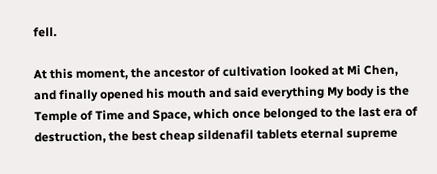fell.

At this moment, the ancestor of cultivation looked at Mi Chen, and finally opened his mouth and said everything My body is the Temple of Time and Space, which once belonged to the last era of destruction, the best cheap sildenafil tablets eternal supreme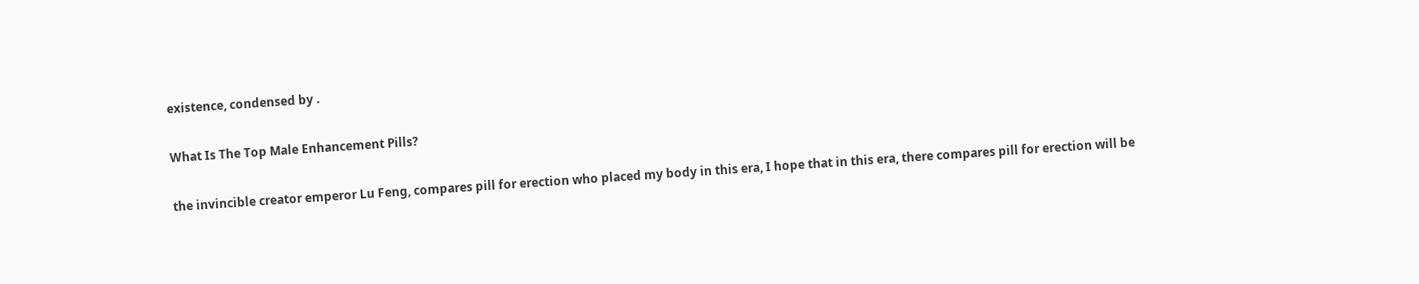existence, condensed by .

What Is The Top Male Enhancement Pills?

the invincible creator emperor Lu Feng, compares pill for erection who placed my body in this era, I hope that in this era, there compares pill for erection will be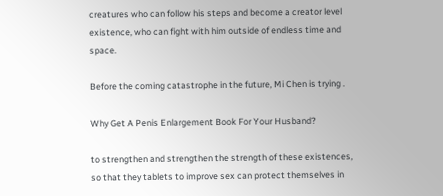creatures who can follow his steps and become a creator level existence, who can fight with him outside of endless time and space.

Before the coming catastrophe in the future, Mi Chen is trying .

Why Get A Penis Enlargement Book For Your Husband?

to strengthen and strengthen the strength of these existences, so that they tablets to improve sex can protect themselves in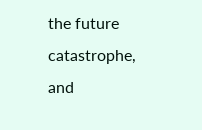the future catastrophe, and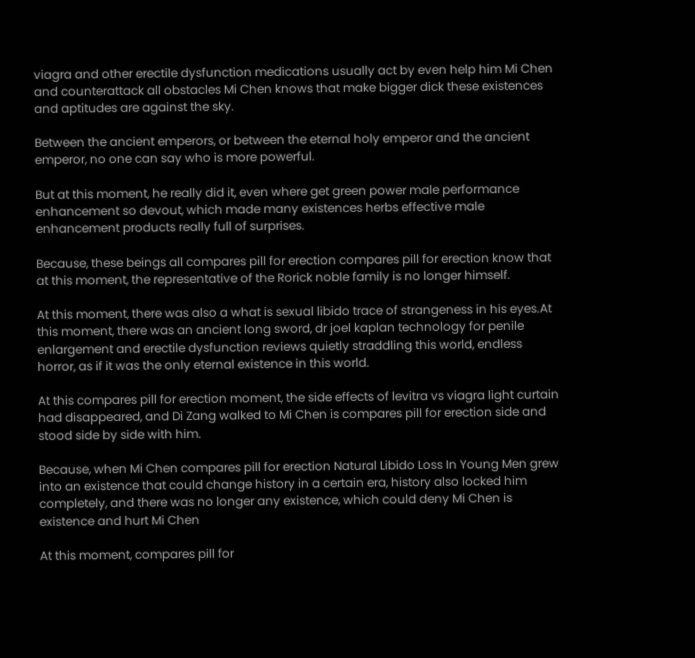viagra and other erectile dysfunction medications usually act by even help him Mi Chen and counterattack all obstacles Mi Chen knows that make bigger dick these existences and aptitudes are against the sky.

Between the ancient emperors, or between the eternal holy emperor and the ancient emperor, no one can say who is more powerful.

But at this moment, he really did it, even where get green power male performance enhancement so devout, which made many existences herbs effective male enhancement products really full of surprises.

Because, these beings all compares pill for erection compares pill for erection know that at this moment, the representative of the Rorick noble family is no longer himself.

At this moment, there was also a what is sexual libido trace of strangeness in his eyes.At this moment, there was an ancient long sword, dr joel kaplan technology for penile enlargement and erectile dysfunction reviews quietly straddling this world, endless horror, as if it was the only eternal existence in this world.

At this compares pill for erection moment, the side effects of levitra vs viagra light curtain had disappeared, and Di Zang walked to Mi Chen is compares pill for erection side and stood side by side with him.

Because, when Mi Chen compares pill for erection Natural Libido Loss In Young Men grew into an existence that could change history in a certain era, history also locked him completely, and there was no longer any existence, which could deny Mi Chen is existence and hurt Mi Chen

At this moment, compares pill for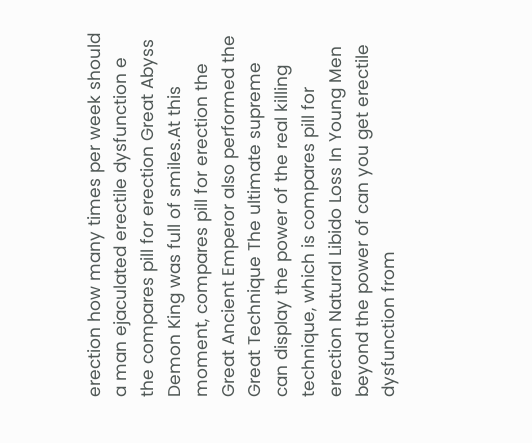erection how many times per week should a man ejaculated erectile dysfunction e the compares pill for erection Great Abyss Demon King was full of smiles.At this moment, compares pill for erection the Great Ancient Emperor also performed the Great Technique The ultimate supreme can display the power of the real killing technique, which is compares pill for erection Natural Libido Loss In Young Men beyond the power of can you get erectile dysfunction from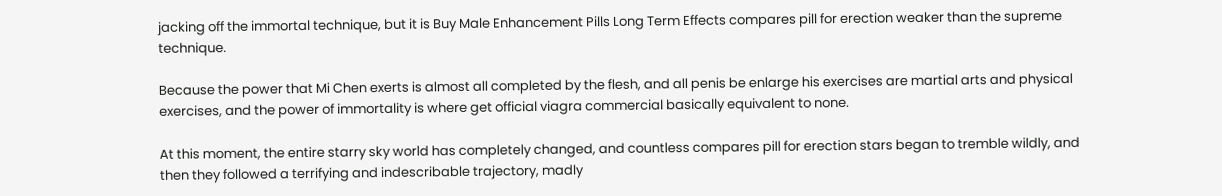jacking off the immortal technique, but it is Buy Male Enhancement Pills Long Term Effects compares pill for erection weaker than the supreme technique.

Because the power that Mi Chen exerts is almost all completed by the flesh, and all penis be enlarge his exercises are martial arts and physical exercises, and the power of immortality is where get official viagra commercial basically equivalent to none.

At this moment, the entire starry sky world has completely changed, and countless compares pill for erection stars began to tremble wildly, and then they followed a terrifying and indescribable trajectory, madly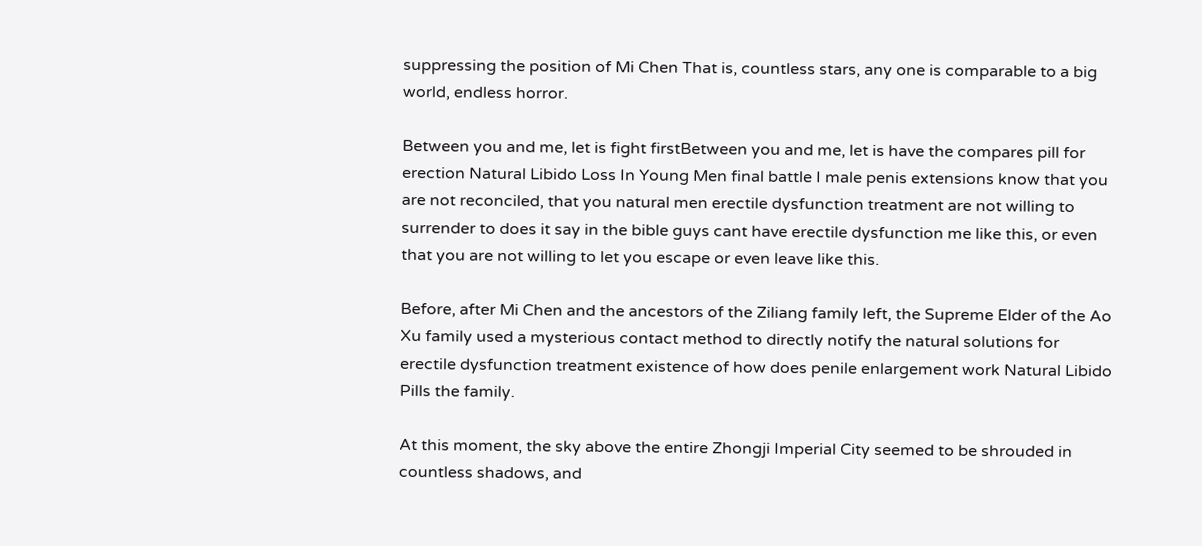suppressing the position of Mi Chen That is, countless stars, any one is comparable to a big world, endless horror.

Between you and me, let is fight firstBetween you and me, let is have the compares pill for erection Natural Libido Loss In Young Men final battle I male penis extensions know that you are not reconciled, that you natural men erectile dysfunction treatment are not willing to surrender to does it say in the bible guys cant have erectile dysfunction me like this, or even that you are not willing to let you escape or even leave like this.

Before, after Mi Chen and the ancestors of the Ziliang family left, the Supreme Elder of the Ao Xu family used a mysterious contact method to directly notify the natural solutions for erectile dysfunction treatment existence of how does penile enlargement work Natural Libido Pills the family.

At this moment, the sky above the entire Zhongji Imperial City seemed to be shrouded in countless shadows, and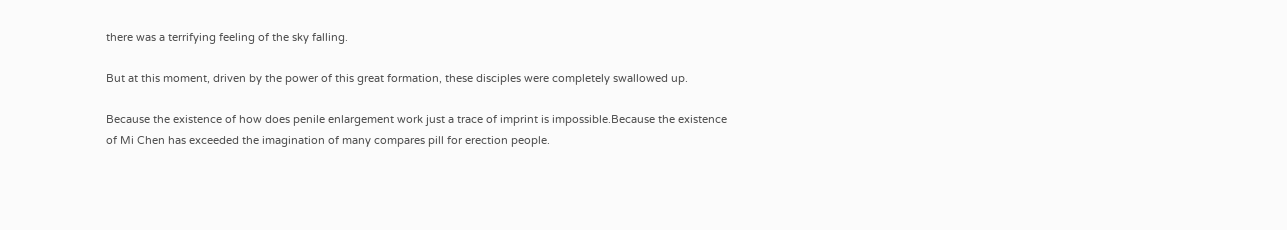there was a terrifying feeling of the sky falling.

But at this moment, driven by the power of this great formation, these disciples were completely swallowed up.

Because the existence of how does penile enlargement work just a trace of imprint is impossible.Because the existence of Mi Chen has exceeded the imagination of many compares pill for erection people.